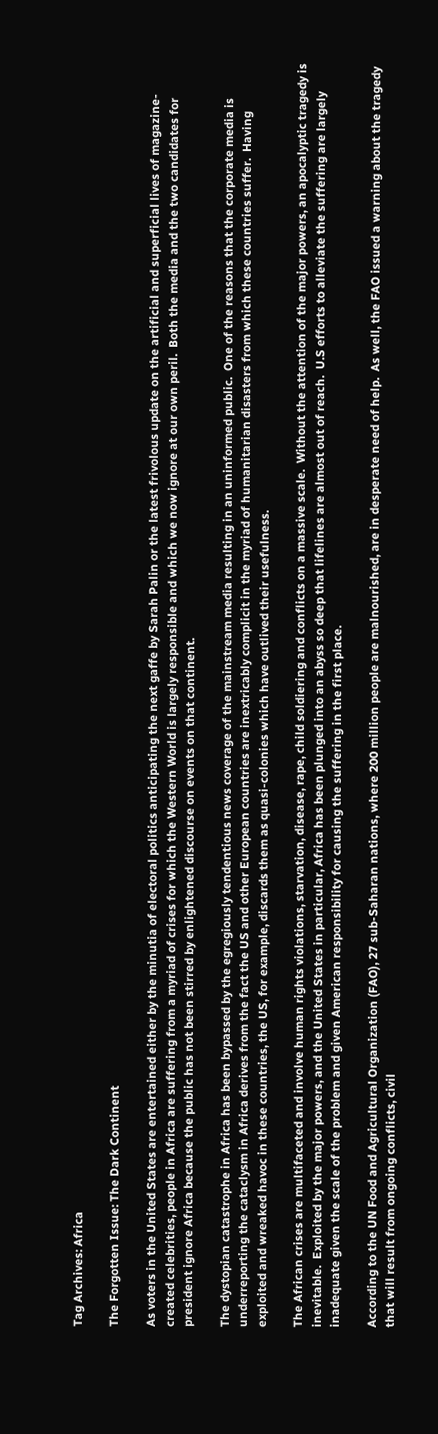Tag Archives: Africa

The Forgotten Issue: The Dark Continent

As voters in the United States are entertained either by the minutia of electoral politics anticipating the next gaffe by Sarah Palin or the latest frivolous update on the artificial and superficial lives of magazine-created celebrities, people in Africa are suffering from a myriad of crises for which the Western World is largely responsible and which we now ignore at our own peril.  Both the media and the two candidates for president ignore Africa because the public has not been stirred by enlightened discourse on events on that continent.

The dystopian catastrophe in Africa has been bypassed by the egregiously tendentious news coverage of the mainstream media resulting in an uninformed public.  One of the reasons that the corporate media is underreporting the cataclysm in Africa derives from the fact the US and other European countries are inextricably complicit in the myriad of humanitarian disasters from which these countries suffer.  Having exploited and wreaked havoc in these countries, the US, for example, discards them as quasi-colonies which have outlived their usefulness.

The African crises are multifaceted and involve human rights violations, starvation, disease, rape, child soldiering and conflicts on a massive scale.  Without the attention of the major powers, an apocalyptic tragedy is inevitable.  Exploited by the major powers, and the United States in particular, Africa has been plunged into an abyss so deep that lifelines are almost out of reach.  U.S efforts to alleviate the suffering are largely inadequate given the scale of the problem and given American responsibility for causing the suffering in the first place.

According to the UN Food and Agricultural Organization (FAO), 27 sub-Saharan nations, where 200 million people are malnourished, are in desperate need of help.  As well, the FAO issued a warning about the tragedy that will result from ongoing conflicts, civil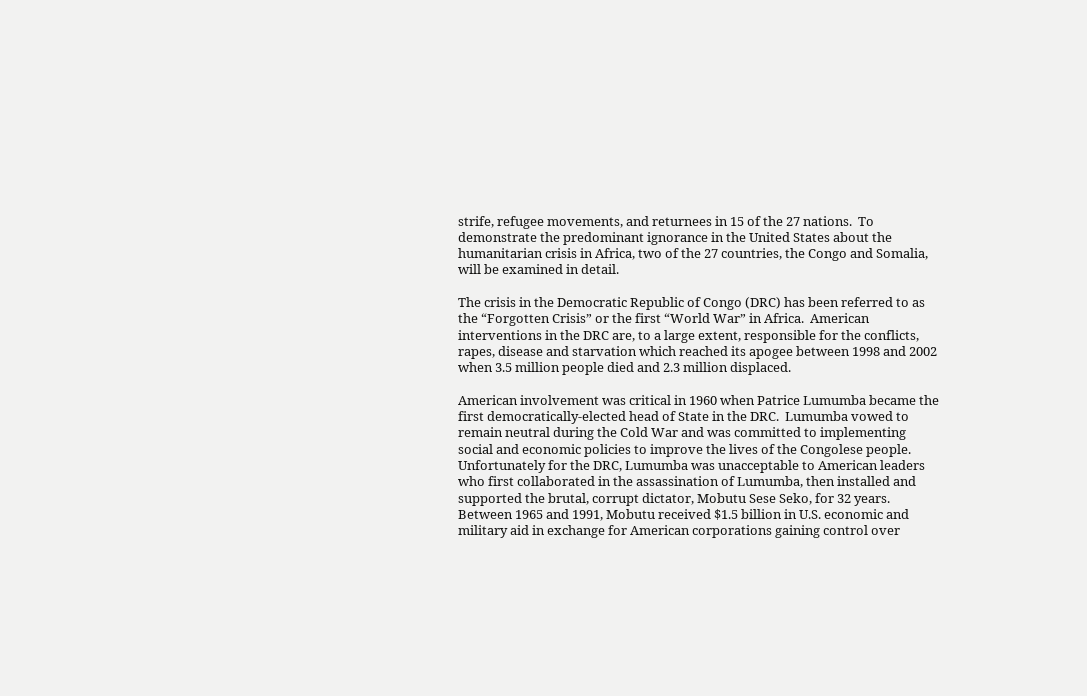strife, refugee movements, and returnees in 15 of the 27 nations.  To demonstrate the predominant ignorance in the United States about the humanitarian crisis in Africa, two of the 27 countries, the Congo and Somalia, will be examined in detail.

The crisis in the Democratic Republic of Congo (DRC) has been referred to as the “Forgotten Crisis” or the first “World War” in Africa.  American interventions in the DRC are, to a large extent, responsible for the conflicts, rapes, disease and starvation which reached its apogee between 1998 and 2002 when 3.5 million people died and 2.3 million displaced.

American involvement was critical in 1960 when Patrice Lumumba became the first democratically-elected head of State in the DRC.  Lumumba vowed to remain neutral during the Cold War and was committed to implementing social and economic policies to improve the lives of the Congolese people.  Unfortunately for the DRC, Lumumba was unacceptable to American leaders who first collaborated in the assassination of Lumumba, then installed and supported the brutal, corrupt dictator, Mobutu Sese Seko, for 32 years.  Between 1965 and 1991, Mobutu received $1.5 billion in U.S. economic and military aid in exchange for American corporations gaining control over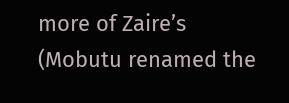more of Zaire’s (Mobutu renamed the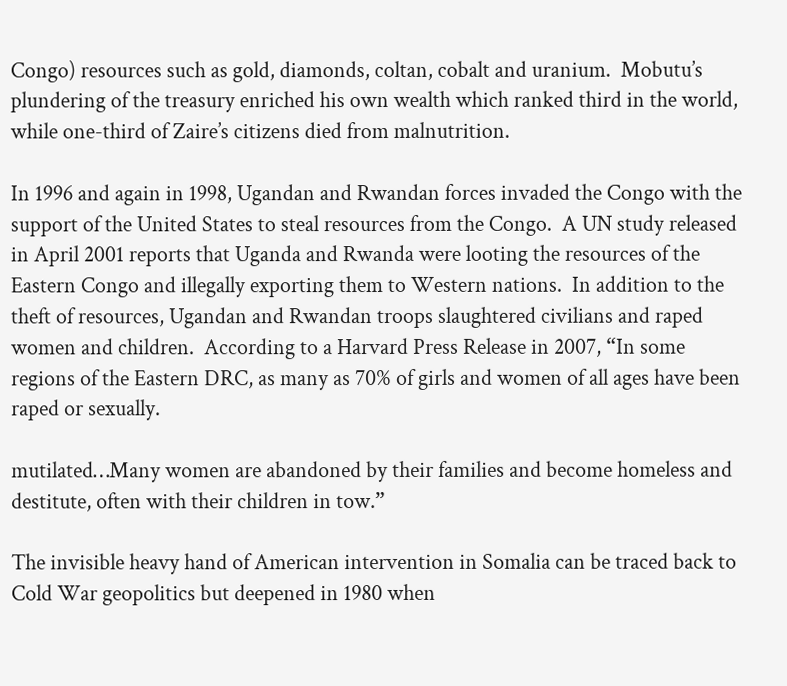Congo) resources such as gold, diamonds, coltan, cobalt and uranium.  Mobutu’s plundering of the treasury enriched his own wealth which ranked third in the world, while one-third of Zaire’s citizens died from malnutrition.

In 1996 and again in 1998, Ugandan and Rwandan forces invaded the Congo with the support of the United States to steal resources from the Congo.  A UN study released in April 2001 reports that Uganda and Rwanda were looting the resources of the Eastern Congo and illegally exporting them to Western nations.  In addition to the theft of resources, Ugandan and Rwandan troops slaughtered civilians and raped women and children.  According to a Harvard Press Release in 2007, “In some regions of the Eastern DRC, as many as 70% of girls and women of all ages have been raped or sexually.

mutilated…Many women are abandoned by their families and become homeless and destitute, often with their children in tow.”

The invisible heavy hand of American intervention in Somalia can be traced back to Cold War geopolitics but deepened in 1980 when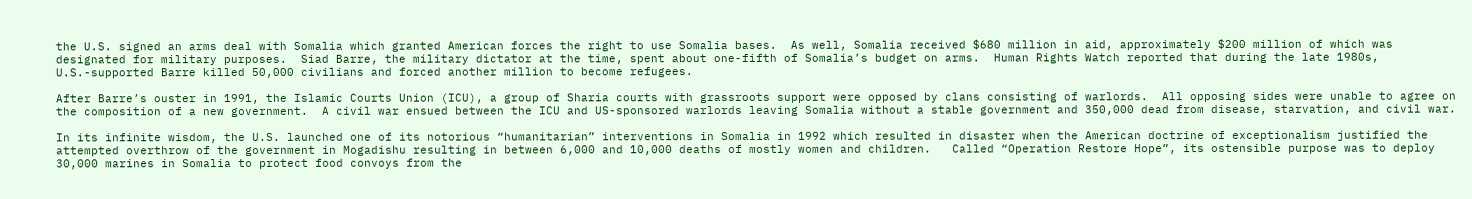the U.S. signed an arms deal with Somalia which granted American forces the right to use Somalia bases.  As well, Somalia received $680 million in aid, approximately $200 million of which was designated for military purposes.  Siad Barre, the military dictator at the time, spent about one-fifth of Somalia’s budget on arms.  Human Rights Watch reported that during the late 1980s, U.S.-supported Barre killed 50,000 civilians and forced another million to become refugees.

After Barre’s ouster in 1991, the Islamic Courts Union (ICU), a group of Sharia courts with grassroots support were opposed by clans consisting of warlords.  All opposing sides were unable to agree on the composition of a new government.  A civil war ensued between the ICU and US-sponsored warlords leaving Somalia without a stable government and 350,000 dead from disease, starvation, and civil war.

In its infinite wisdom, the U.S. launched one of its notorious “humanitarian” interventions in Somalia in 1992 which resulted in disaster when the American doctrine of exceptionalism justified the attempted overthrow of the government in Mogadishu resulting in between 6,000 and 10,000 deaths of mostly women and children.   Called “Operation Restore Hope”, its ostensible purpose was to deploy 30,000 marines in Somalia to protect food convoys from the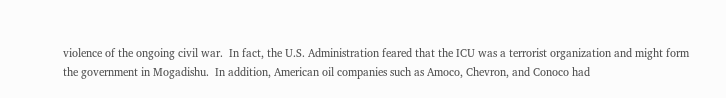violence of the ongoing civil war.  In fact, the U.S. Administration feared that the ICU was a terrorist organization and might form the government in Mogadishu.  In addition, American oil companies such as Amoco, Chevron, and Conoco had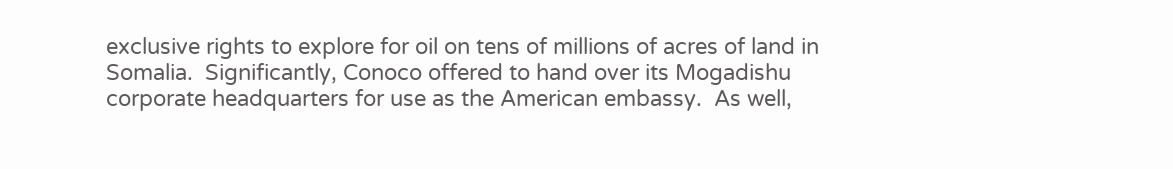exclusive rights to explore for oil on tens of millions of acres of land in Somalia.  Significantly, Conoco offered to hand over its Mogadishu corporate headquarters for use as the American embassy.  As well,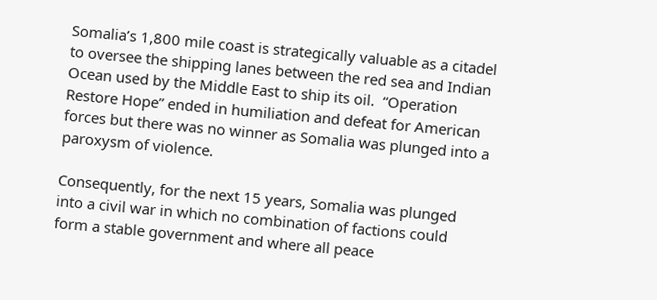Somalia’s 1,800 mile coast is strategically valuable as a citadel to oversee the shipping lanes between the red sea and Indian Ocean used by the Middle East to ship its oil.  “Operation Restore Hope” ended in humiliation and defeat for American forces but there was no winner as Somalia was plunged into a paroxysm of violence.

Consequently, for the next 15 years, Somalia was plunged into a civil war in which no combination of factions could form a stable government and where all peace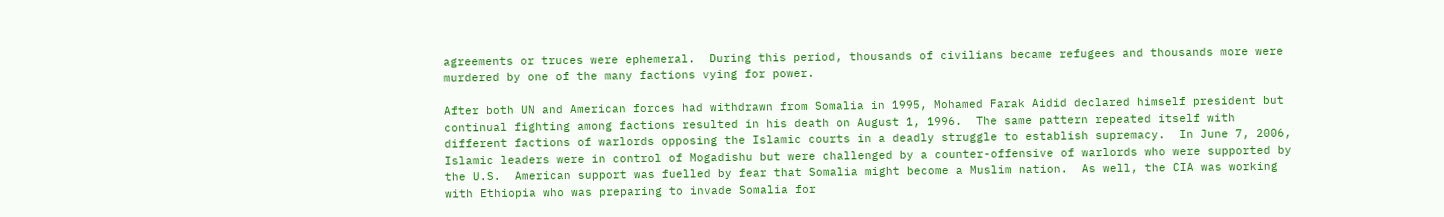agreements or truces were ephemeral.  During this period, thousands of civilians became refugees and thousands more were murdered by one of the many factions vying for power.

After both UN and American forces had withdrawn from Somalia in 1995, Mohamed Farak Aidid declared himself president but continual fighting among factions resulted in his death on August 1, 1996.  The same pattern repeated itself with different factions of warlords opposing the Islamic courts in a deadly struggle to establish supremacy.  In June 7, 2006, Islamic leaders were in control of Mogadishu but were challenged by a counter-offensive of warlords who were supported by the U.S.  American support was fuelled by fear that Somalia might become a Muslim nation.  As well, the CIA was working with Ethiopia who was preparing to invade Somalia for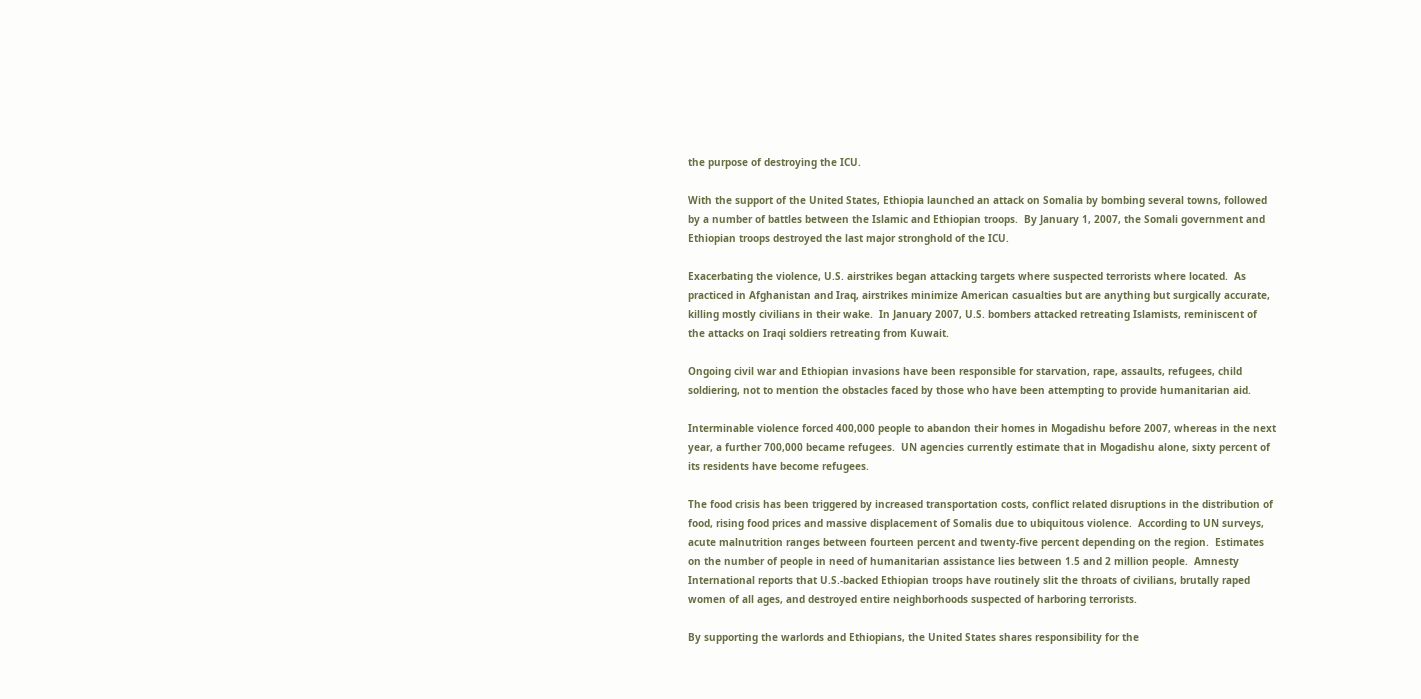the purpose of destroying the ICU.

With the support of the United States, Ethiopia launched an attack on Somalia by bombing several towns, followed by a number of battles between the Islamic and Ethiopian troops.  By January 1, 2007, the Somali government and Ethiopian troops destroyed the last major stronghold of the ICU.

Exacerbating the violence, U.S. airstrikes began attacking targets where suspected terrorists where located.  As practiced in Afghanistan and Iraq, airstrikes minimize American casualties but are anything but surgically accurate, killing mostly civilians in their wake.  In January 2007, U.S. bombers attacked retreating Islamists, reminiscent of the attacks on Iraqi soldiers retreating from Kuwait.

Ongoing civil war and Ethiopian invasions have been responsible for starvation, rape, assaults, refugees, child soldiering, not to mention the obstacles faced by those who have been attempting to provide humanitarian aid.

Interminable violence forced 400,000 people to abandon their homes in Mogadishu before 2007, whereas in the next year, a further 700,000 became refugees.  UN agencies currently estimate that in Mogadishu alone, sixty percent of its residents have become refugees.

The food crisis has been triggered by increased transportation costs, conflict related disruptions in the distribution of food, rising food prices and massive displacement of Somalis due to ubiquitous violence.  According to UN surveys, acute malnutrition ranges between fourteen percent and twenty-five percent depending on the region.  Estimates on the number of people in need of humanitarian assistance lies between 1.5 and 2 million people.  Amnesty International reports that U.S.-backed Ethiopian troops have routinely slit the throats of civilians, brutally raped women of all ages, and destroyed entire neighborhoods suspected of harboring terrorists.

By supporting the warlords and Ethiopians, the United States shares responsibility for the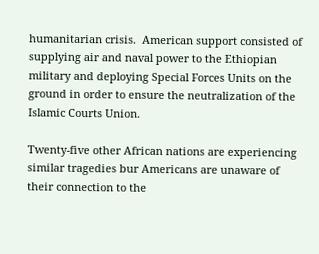humanitarian crisis.  American support consisted of supplying air and naval power to the Ethiopian military and deploying Special Forces Units on the ground in order to ensure the neutralization of the Islamic Courts Union.

Twenty-five other African nations are experiencing similar tragedies bur Americans are unaware of their connection to the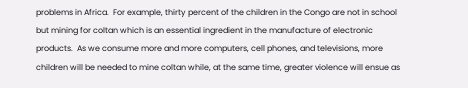problems in Africa.  For example, thirty percent of the children in the Congo are not in school but mining for coltan which is an essential ingredient in the manufacture of electronic products.  As we consume more and more computers, cell phones, and televisions, more children will be needed to mine coltan while, at the same time, greater violence will ensue as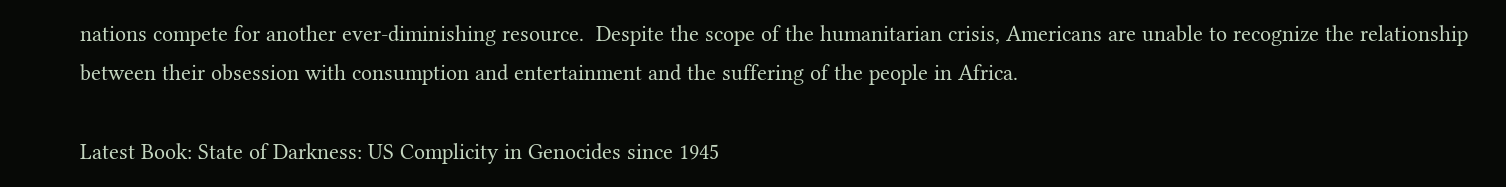nations compete for another ever-diminishing resource.  Despite the scope of the humanitarian crisis, Americans are unable to recognize the relationship between their obsession with consumption and entertainment and the suffering of the people in Africa.

Latest Book: State of Darkness: US Complicity in Genocides since 1945